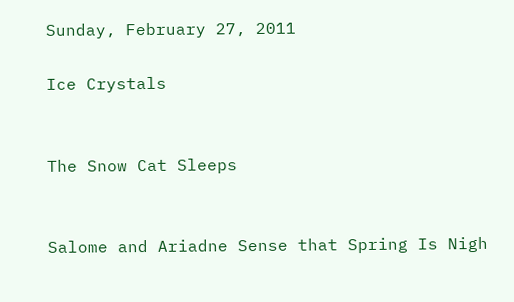Sunday, February 27, 2011

Ice Crystals


The Snow Cat Sleeps


Salome and Ariadne Sense that Spring Is Nigh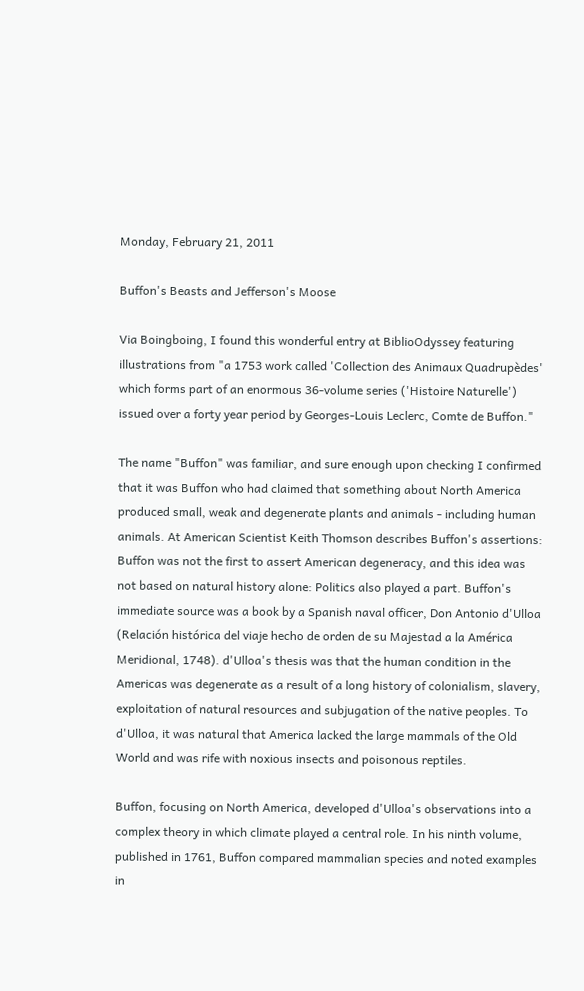Monday, February 21, 2011

Buffon's Beasts and Jefferson's Moose

Via Boingboing, I found this wonderful entry at BiblioOdyssey featuring illustrations from "a 1753 work called 'Collection des Animaux Quadrupèdes' which forms part of an enormous 36-volume series ('Histoire Naturelle') issued over a forty year period by Georges-Louis Leclerc, Comte de Buffon."

The name "Buffon" was familiar, and sure enough upon checking I confirmed that it was Buffon who had claimed that something about North America produced small, weak and degenerate plants and animals - including human animals. At American Scientist Keith Thomson describes Buffon's assertions:
Buffon was not the first to assert American degeneracy, and this idea was not based on natural history alone: Politics also played a part. Buffon's immediate source was a book by a Spanish naval officer, Don Antonio d'Ulloa (Relación histórica del viaje hecho de orden de su Majestad a la América Meridional, 1748). d'Ulloa's thesis was that the human condition in the Americas was degenerate as a result of a long history of colonialism, slavery, exploitation of natural resources and subjugation of the native peoples. To d'Ulloa, it was natural that America lacked the large mammals of the Old World and was rife with noxious insects and poisonous reptiles.

Buffon, focusing on North America, developed d'Ulloa's observations into a complex theory in which climate played a central role. In his ninth volume, published in 1761, Buffon compared mammalian species and noted examples in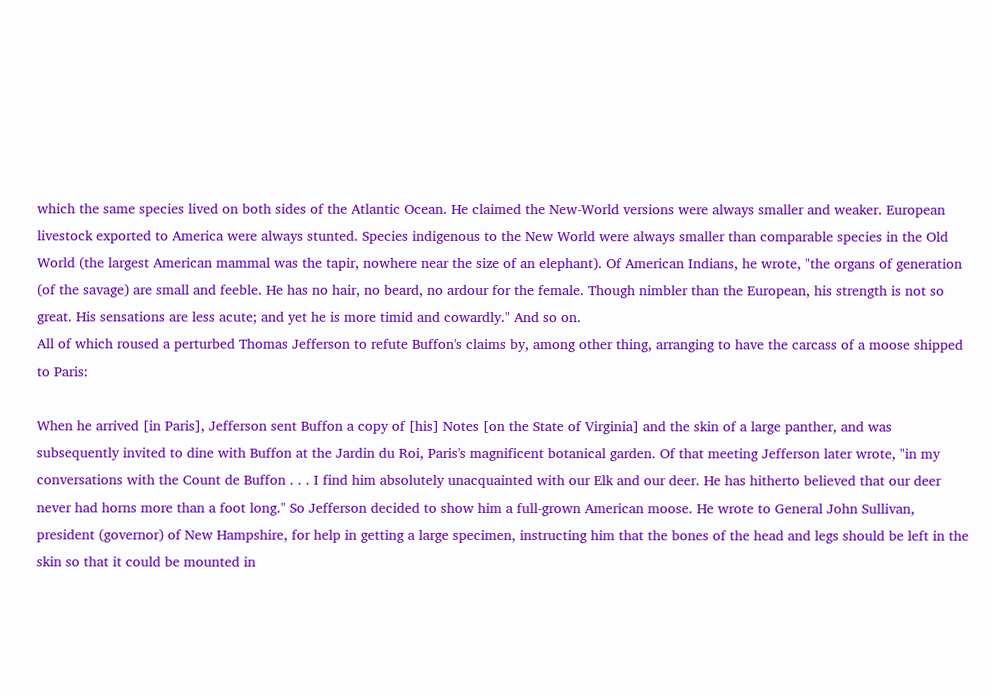which the same species lived on both sides of the Atlantic Ocean. He claimed the New-World versions were always smaller and weaker. European livestock exported to America were always stunted. Species indigenous to the New World were always smaller than comparable species in the Old World (the largest American mammal was the tapir, nowhere near the size of an elephant). Of American Indians, he wrote, "the organs of generation (of the savage) are small and feeble. He has no hair, no beard, no ardour for the female. Though nimbler than the European, his strength is not so great. His sensations are less acute; and yet he is more timid and cowardly." And so on.
All of which roused a perturbed Thomas Jefferson to refute Buffon's claims by, among other thing, arranging to have the carcass of a moose shipped to Paris:

When he arrived [in Paris], Jefferson sent Buffon a copy of [his] Notes [on the State of Virginia] and the skin of a large panther, and was subsequently invited to dine with Buffon at the Jardin du Roi, Paris's magnificent botanical garden. Of that meeting Jefferson later wrote, "in my conversations with the Count de Buffon . . . I find him absolutely unacquainted with our Elk and our deer. He has hitherto believed that our deer never had horns more than a foot long." So Jefferson decided to show him a full-grown American moose. He wrote to General John Sullivan, president (governor) of New Hampshire, for help in getting a large specimen, instructing him that the bones of the head and legs should be left in the skin so that it could be mounted in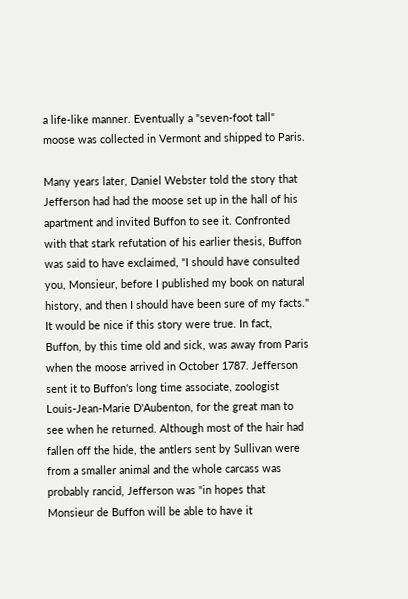a life-like manner. Eventually a "seven-foot tall" moose was collected in Vermont and shipped to Paris.

Many years later, Daniel Webster told the story that Jefferson had had the moose set up in the hall of his apartment and invited Buffon to see it. Confronted with that stark refutation of his earlier thesis, Buffon was said to have exclaimed, "I should have consulted you, Monsieur, before I published my book on natural history, and then I should have been sure of my facts." It would be nice if this story were true. In fact, Buffon, by this time old and sick, was away from Paris when the moose arrived in October 1787. Jefferson sent it to Buffon's long time associate, zoologist Louis-Jean-Marie D'Aubenton, for the great man to see when he returned. Although most of the hair had fallen off the hide, the antlers sent by Sullivan were from a smaller animal and the whole carcass was probably rancid, Jefferson was "in hopes that Monsieur de Buffon will be able to have it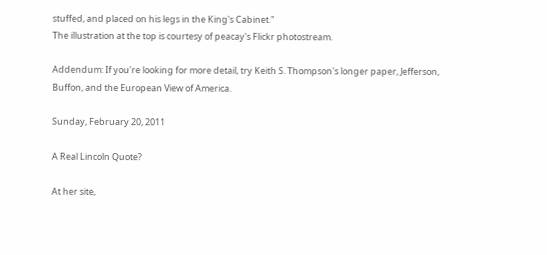stuffed, and placed on his legs in the King's Cabinet."
The illustration at the top is courtesy of peacay's Flickr photostream.

Addendum: If you're looking for more detail, try Keith S. Thompson's longer paper, Jefferson, Buffon, and the European View of America.

Sunday, February 20, 2011

A Real Lincoln Quote?

At her site,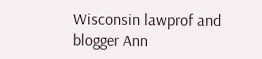Wisconsin lawprof and blogger Ann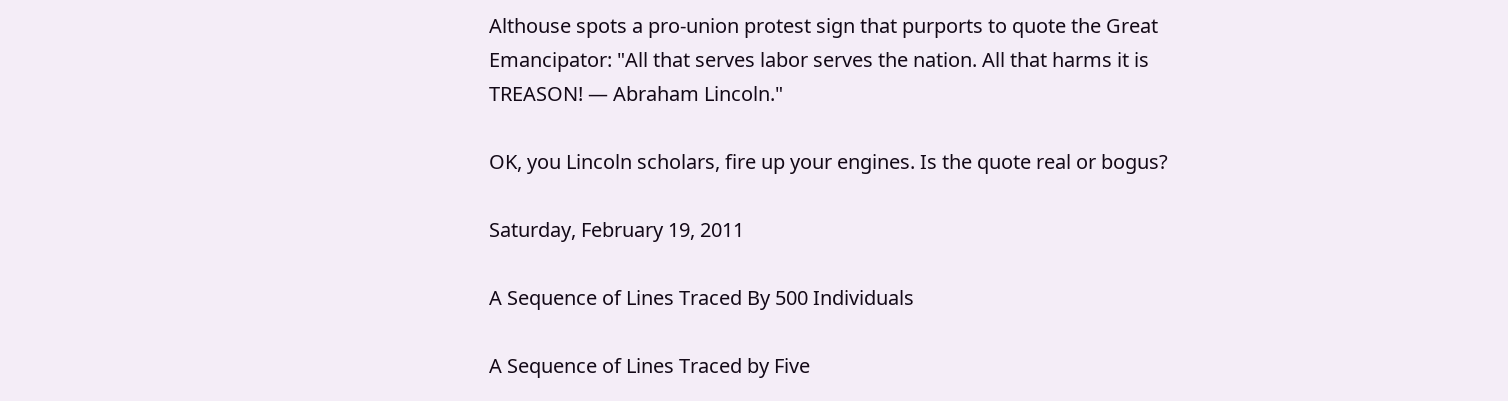Althouse spots a pro-union protest sign that purports to quote the Great Emancipator: "All that serves labor serves the nation. All that harms it is TREASON! — Abraham Lincoln."

OK, you Lincoln scholars, fire up your engines. Is the quote real or bogus?

Saturday, February 19, 2011

A Sequence of Lines Traced By 500 Individuals

A Sequence of Lines Traced by Five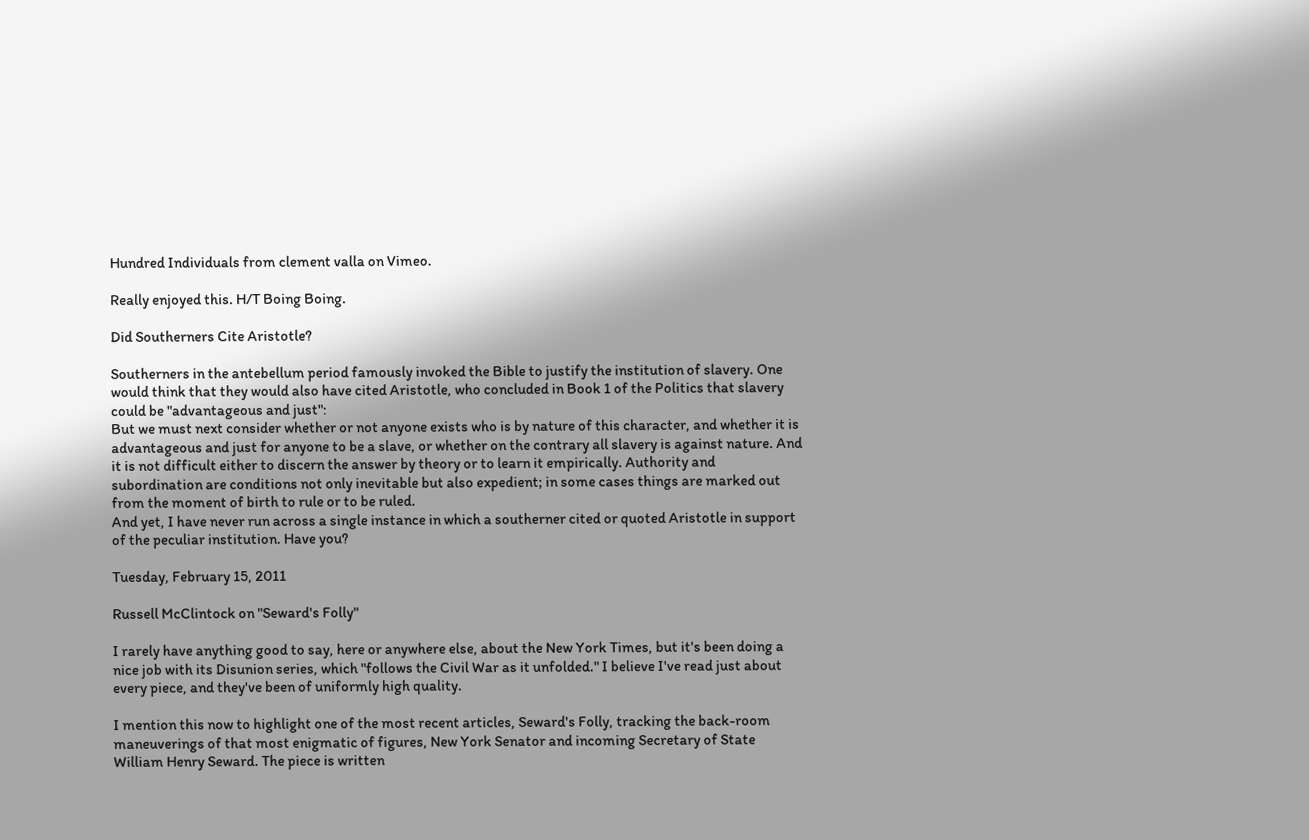Hundred Individuals from clement valla on Vimeo.

Really enjoyed this. H/T Boing Boing.

Did Southerners Cite Aristotle?

Southerners in the antebellum period famously invoked the Bible to justify the institution of slavery. One would think that they would also have cited Aristotle, who concluded in Book 1 of the Politics that slavery could be "advantageous and just":
But we must next consider whether or not anyone exists who is by nature of this character, and whether it is advantageous and just for anyone to be a slave, or whether on the contrary all slavery is against nature. And it is not difficult either to discern the answer by theory or to learn it empirically. Authority and subordination are conditions not only inevitable but also expedient; in some cases things are marked out from the moment of birth to rule or to be ruled.
And yet, I have never run across a single instance in which a southerner cited or quoted Aristotle in support of the peculiar institution. Have you?

Tuesday, February 15, 2011

Russell McClintock on "Seward's Folly"

I rarely have anything good to say, here or anywhere else, about the New York Times, but it's been doing a nice job with its Disunion series, which "follows the Civil War as it unfolded." I believe I've read just about every piece, and they've been of uniformly high quality.

I mention this now to highlight one of the most recent articles, Seward's Folly, tracking the back-room maneuverings of that most enigmatic of figures, New York Senator and incoming Secretary of State William Henry Seward. The piece is written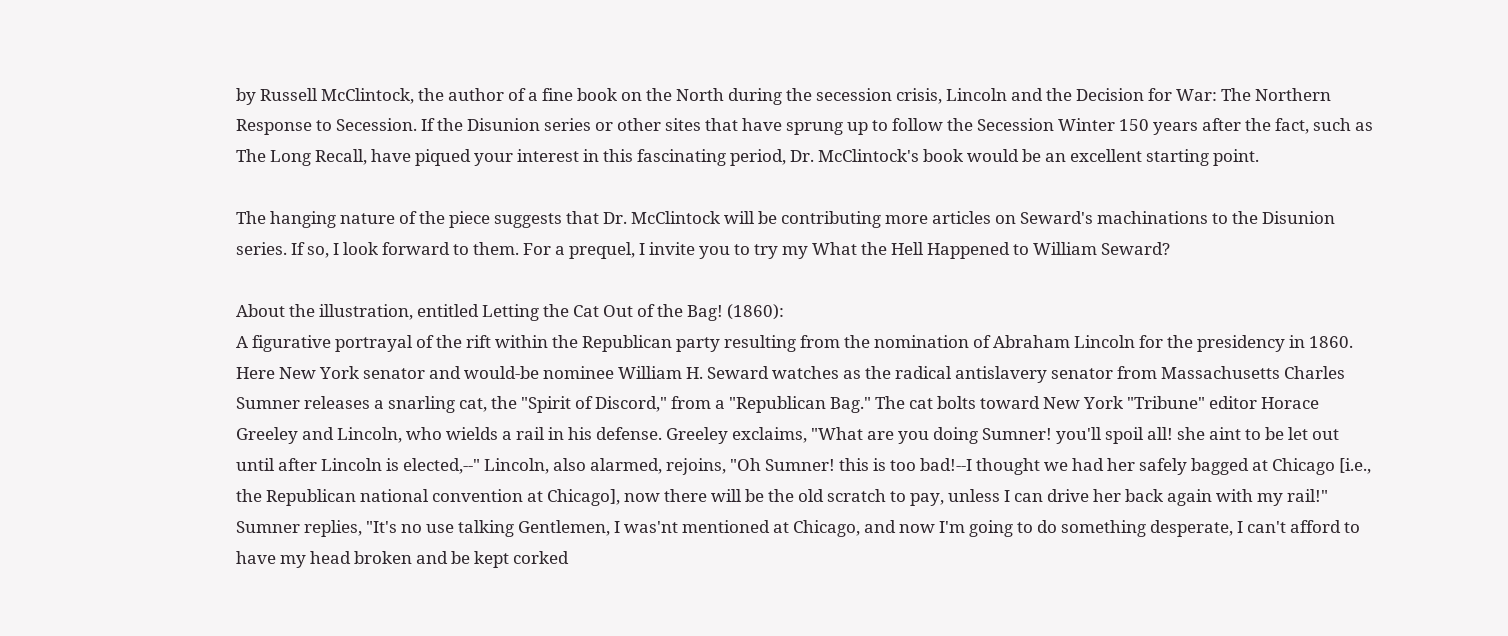by Russell McClintock, the author of a fine book on the North during the secession crisis, Lincoln and the Decision for War: The Northern Response to Secession. If the Disunion series or other sites that have sprung up to follow the Secession Winter 150 years after the fact, such as The Long Recall, have piqued your interest in this fascinating period, Dr. McClintock's book would be an excellent starting point.

The hanging nature of the piece suggests that Dr. McClintock will be contributing more articles on Seward's machinations to the Disunion series. If so, I look forward to them. For a prequel, I invite you to try my What the Hell Happened to William Seward?

About the illustration, entitled Letting the Cat Out of the Bag! (1860):
A figurative portrayal of the rift within the Republican party resulting from the nomination of Abraham Lincoln for the presidency in 1860. Here New York senator and would-be nominee William H. Seward watches as the radical antislavery senator from Massachusetts Charles Sumner releases a snarling cat, the "Spirit of Discord," from a "Republican Bag." The cat bolts toward New York "Tribune" editor Horace Greeley and Lincoln, who wields a rail in his defense. Greeley exclaims, "What are you doing Sumner! you'll spoil all! she aint to be let out until after Lincoln is elected,--" Lincoln, also alarmed, rejoins, "Oh Sumner! this is too bad!--I thought we had her safely bagged at Chicago [i.e., the Republican national convention at Chicago], now there will be the old scratch to pay, unless I can drive her back again with my rail!" Sumner replies, "It's no use talking Gentlemen, I was'nt mentioned at Chicago, and now I'm going to do something desperate, I can't afford to have my head broken and be kept corked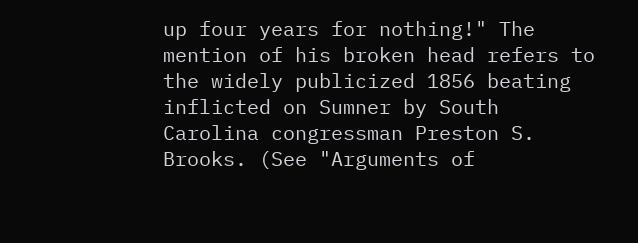up four years for nothing!" The mention of his broken head refers to the widely publicized 1856 beating inflicted on Sumner by South Carolina congressman Preston S. Brooks. (See "Arguments of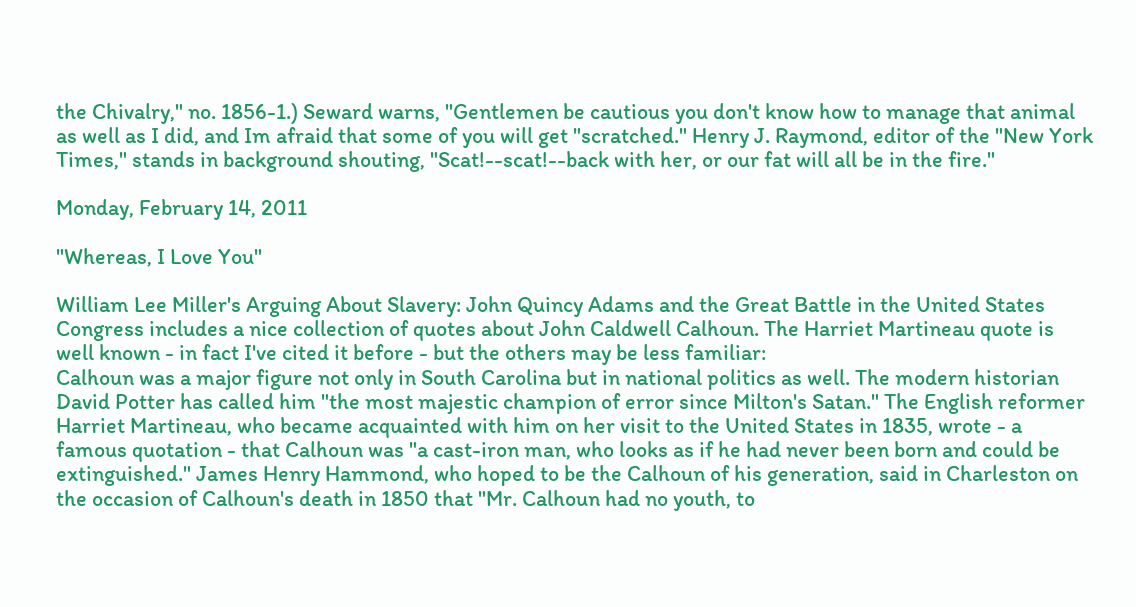the Chivalry," no. 1856-1.) Seward warns, "Gentlemen be cautious you don't know how to manage that animal as well as I did, and Im afraid that some of you will get "scratched." Henry J. Raymond, editor of the "New York Times," stands in background shouting, "Scat!--scat!--back with her, or our fat will all be in the fire."

Monday, February 14, 2011

"Whereas, I Love You"

William Lee Miller's Arguing About Slavery: John Quincy Adams and the Great Battle in the United States Congress includes a nice collection of quotes about John Caldwell Calhoun. The Harriet Martineau quote is well known - in fact I've cited it before - but the others may be less familiar:
Calhoun was a major figure not only in South Carolina but in national politics as well. The modern historian David Potter has called him "the most majestic champion of error since Milton's Satan." The English reformer Harriet Martineau, who became acquainted with him on her visit to the United States in 1835, wrote - a famous quotation - that Calhoun was "a cast-iron man, who looks as if he had never been born and could be extinguished." James Henry Hammond, who hoped to be the Calhoun of his generation, said in Charleston on the occasion of Calhoun's death in 1850 that "Mr. Calhoun had no youth, to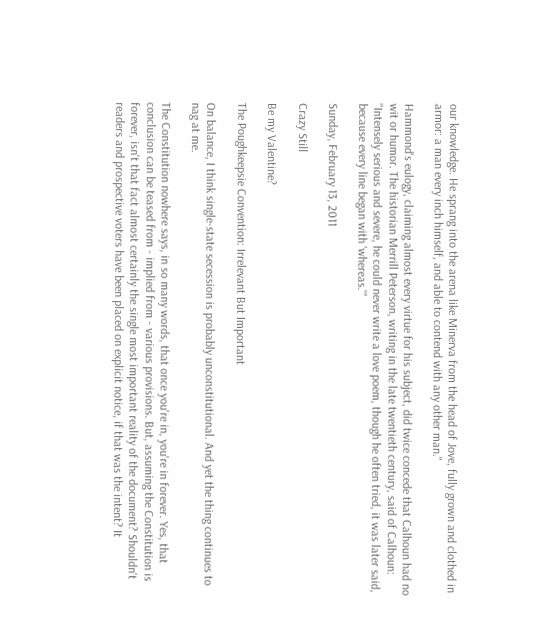our knowledge. He sprang into the arena like Minerva from the head of Jove, fully grown and clothed in armor: a man every inch himself, and able to contend with any other man."

Hammond's eulogy, claiming almost every virtue for his subject, did twice concede that Calhoun had no wit or humor. The historian Merrill Peterson, writing in the late twentieth century, said of Calhoun: "Intensely serious and severe, he could never write a love poem, though he often tried, it was later said, because every line began with 'whereas.'"

Sunday, February 13, 2011

Crazy Still

Be my Valentine?

The Poughkeepsie Convention: Irrelevant But Important

On balance, I think single-state secession is probably unconstitutional. And yet the thing continues to nag at me.

The Constitution nowhere says, in so many words, that once you're in, you're in forever. Yes, that conclusion can be teased from - implied from - various provisions. But, assuming the Constitution is forever, isn't that fact almost certainly the single most important reality of the document? Shouldn't readers and prospective voters have been placed on explicit notice, if that was the intent? It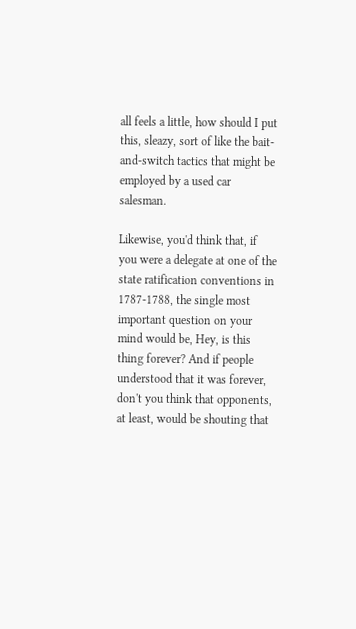all feels a little, how should I put this, sleazy, sort of like the bait-and-switch tactics that might be employed by a used car salesman.

Likewise, you'd think that, if you were a delegate at one of the state ratification conventions in 1787-1788, the single most important question on your mind would be, Hey, is this thing forever? And if people understood that it was forever, don't you think that opponents, at least, would be shouting that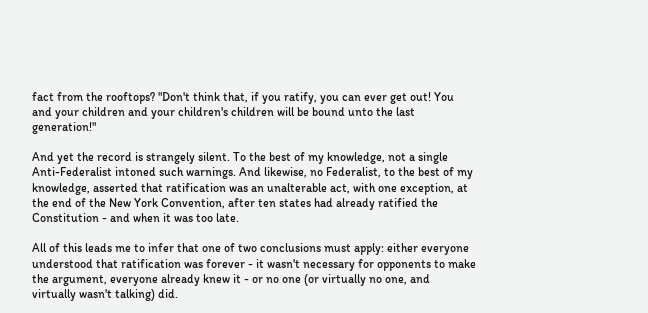fact from the rooftops? "Don't think that, if you ratify, you can ever get out! You and your children and your children's children will be bound unto the last generation!"

And yet the record is strangely silent. To the best of my knowledge, not a single Anti-Federalist intoned such warnings. And likewise, no Federalist, to the best of my knowledge, asserted that ratification was an unalterable act, with one exception, at the end of the New York Convention, after ten states had already ratified the Constitution - and when it was too late.

All of this leads me to infer that one of two conclusions must apply: either everyone understood that ratification was forever - it wasn't necessary for opponents to make the argument, everyone already knew it - or no one (or virtually no one, and virtually wasn't talking) did.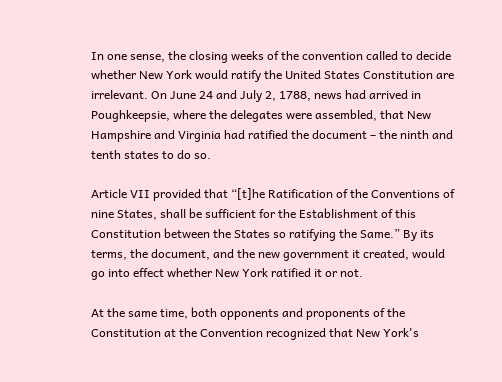In one sense, the closing weeks of the convention called to decide whether New York would ratify the United States Constitution are irrelevant. On June 24 and July 2, 1788, news had arrived in Poughkeepsie, where the delegates were assembled, that New Hampshire and Virginia had ratified the document – the ninth and tenth states to do so.

Article VII provided that “[t]he Ratification of the Conventions of nine States, shall be sufficient for the Establishment of this Constitution between the States so ratifying the Same.” By its terms, the document, and the new government it created, would go into effect whether New York ratified it or not.

At the same time, both opponents and proponents of the Constitution at the Convention recognized that New York's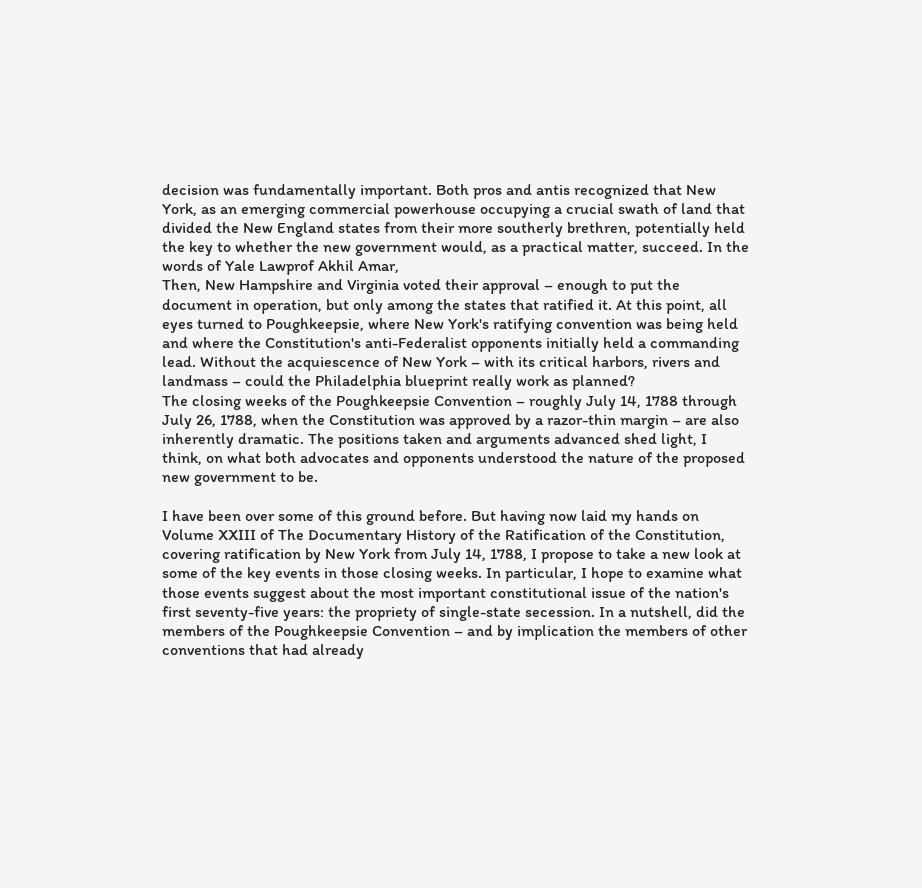decision was fundamentally important. Both pros and antis recognized that New York, as an emerging commercial powerhouse occupying a crucial swath of land that divided the New England states from their more southerly brethren, potentially held the key to whether the new government would, as a practical matter, succeed. In the words of Yale Lawprof Akhil Amar,
Then, New Hampshire and Virginia voted their approval – enough to put the document in operation, but only among the states that ratified it. At this point, all eyes turned to Poughkeepsie, where New York's ratifying convention was being held and where the Constitution's anti-Federalist opponents initially held a commanding lead. Without the acquiescence of New York – with its critical harbors, rivers and landmass – could the Philadelphia blueprint really work as planned?
The closing weeks of the Poughkeepsie Convention – roughly July 14, 1788 through July 26, 1788, when the Constitution was approved by a razor-thin margin – are also inherently dramatic. The positions taken and arguments advanced shed light, I think, on what both advocates and opponents understood the nature of the proposed new government to be.

I have been over some of this ground before. But having now laid my hands on Volume XXIII of The Documentary History of the Ratification of the Constitution, covering ratification by New York from July 14, 1788, I propose to take a new look at some of the key events in those closing weeks. In particular, I hope to examine what those events suggest about the most important constitutional issue of the nation's first seventy-five years: the propriety of single-state secession. In a nutshell, did the members of the Poughkeepsie Convention – and by implication the members of other conventions that had already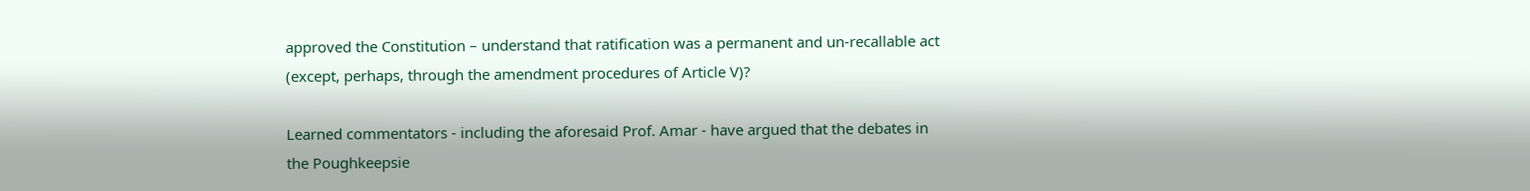approved the Constitution – understand that ratification was a permanent and un-recallable act (except, perhaps, through the amendment procedures of Article V)?

Learned commentators - including the aforesaid Prof. Amar - have argued that the debates in the Poughkeepsie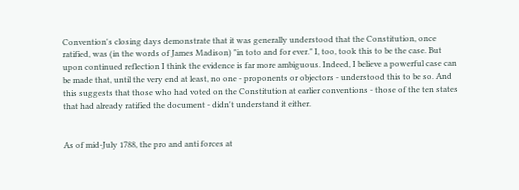Convention's closing days demonstrate that it was generally understood that the Constitution, once ratified, was (in the words of James Madison) "in toto and for ever." I, too, took this to be the case. But upon continued reflection I think the evidence is far more ambiguous. Indeed, I believe a powerful case can be made that, until the very end at least, no one - proponents or objectors - understood this to be so. And this suggests that those who had voted on the Constitution at earlier conventions - those of the ten states that had already ratified the document - didn't understand it either.


As of mid-July 1788, the pro and anti forces at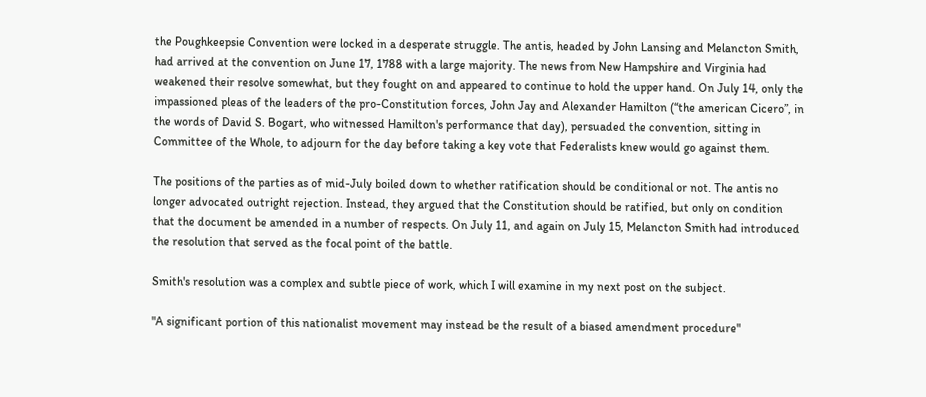the Poughkeepsie Convention were locked in a desperate struggle. The antis, headed by John Lansing and Melancton Smith, had arrived at the convention on June 17, 1788 with a large majority. The news from New Hampshire and Virginia had weakened their resolve somewhat, but they fought on and appeared to continue to hold the upper hand. On July 14, only the impassioned pleas of the leaders of the pro-Constitution forces, John Jay and Alexander Hamilton (“the american Cicero”, in the words of David S. Bogart, who witnessed Hamilton's performance that day), persuaded the convention, sitting in Committee of the Whole, to adjourn for the day before taking a key vote that Federalists knew would go against them.

The positions of the parties as of mid-July boiled down to whether ratification should be conditional or not. The antis no longer advocated outright rejection. Instead, they argued that the Constitution should be ratified, but only on condition that the document be amended in a number of respects. On July 11, and again on July 15, Melancton Smith had introduced the resolution that served as the focal point of the battle.

Smith's resolution was a complex and subtle piece of work, which I will examine in my next post on the subject.

"A significant portion of this nationalist movement may instead be the result of a biased amendment procedure"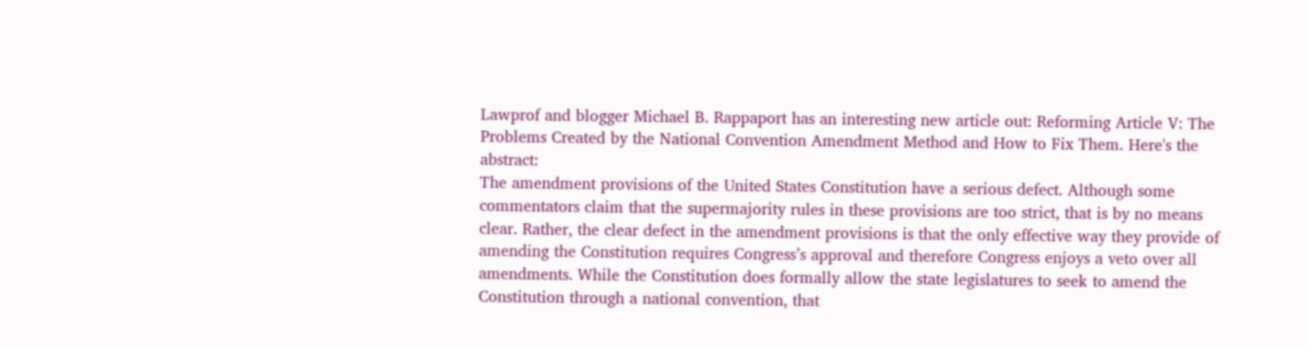Lawprof and blogger Michael B. Rappaport has an interesting new article out: Reforming Article V: The Problems Created by the National Convention Amendment Method and How to Fix Them. Here's the abstract:
The amendment provisions of the United States Constitution have a serious defect. Although some commentators claim that the supermajority rules in these provisions are too strict, that is by no means clear. Rather, the clear defect in the amendment provisions is that the only effective way they provide of amending the Constitution requires Congress’s approval and therefore Congress enjoys a veto over all amendments. While the Constitution does formally allow the state legislatures to seek to amend the Constitution through a national convention, that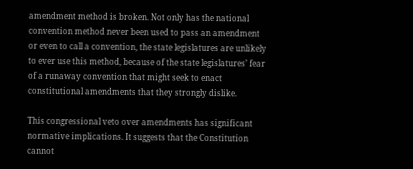amendment method is broken. Not only has the national convention method never been used to pass an amendment or even to call a convention, the state legislatures are unlikely to ever use this method, because of the state legislatures’ fear of a runaway convention that might seek to enact constitutional amendments that they strongly dislike.

This congressional veto over amendments has significant normative implications. It suggests that the Constitution cannot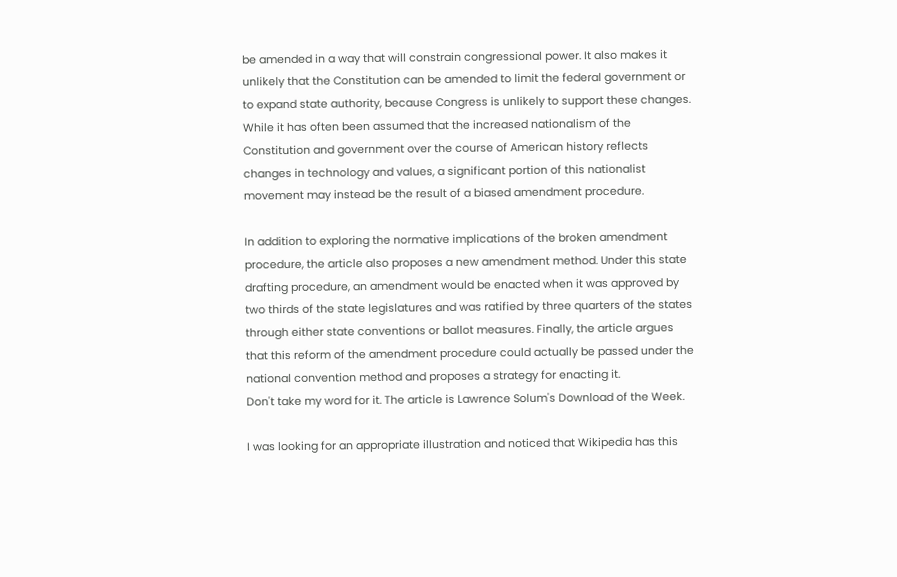be amended in a way that will constrain congressional power. It also makes it unlikely that the Constitution can be amended to limit the federal government or to expand state authority, because Congress is unlikely to support these changes. While it has often been assumed that the increased nationalism of the Constitution and government over the course of American history reflects changes in technology and values, a significant portion of this nationalist movement may instead be the result of a biased amendment procedure.

In addition to exploring the normative implications of the broken amendment procedure, the article also proposes a new amendment method. Under this state drafting procedure, an amendment would be enacted when it was approved by two thirds of the state legislatures and was ratified by three quarters of the states through either state conventions or ballot measures. Finally, the article argues that this reform of the amendment procedure could actually be passed under the national convention method and proposes a strategy for enacting it.
Don't take my word for it. The article is Lawrence Solum's Download of the Week.

I was looking for an appropriate illustration and noticed that Wikipedia has this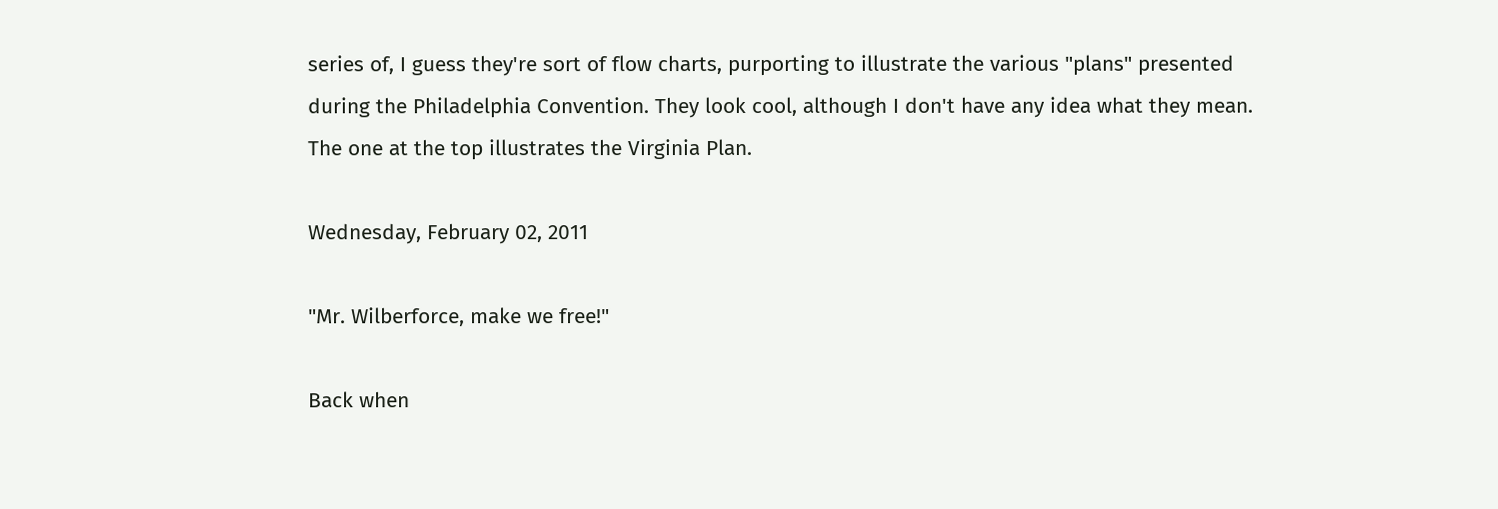series of, I guess they're sort of flow charts, purporting to illustrate the various "plans" presented during the Philadelphia Convention. They look cool, although I don't have any idea what they mean. The one at the top illustrates the Virginia Plan.

Wednesday, February 02, 2011

"Mr. Wilberforce, make we free!"

Back when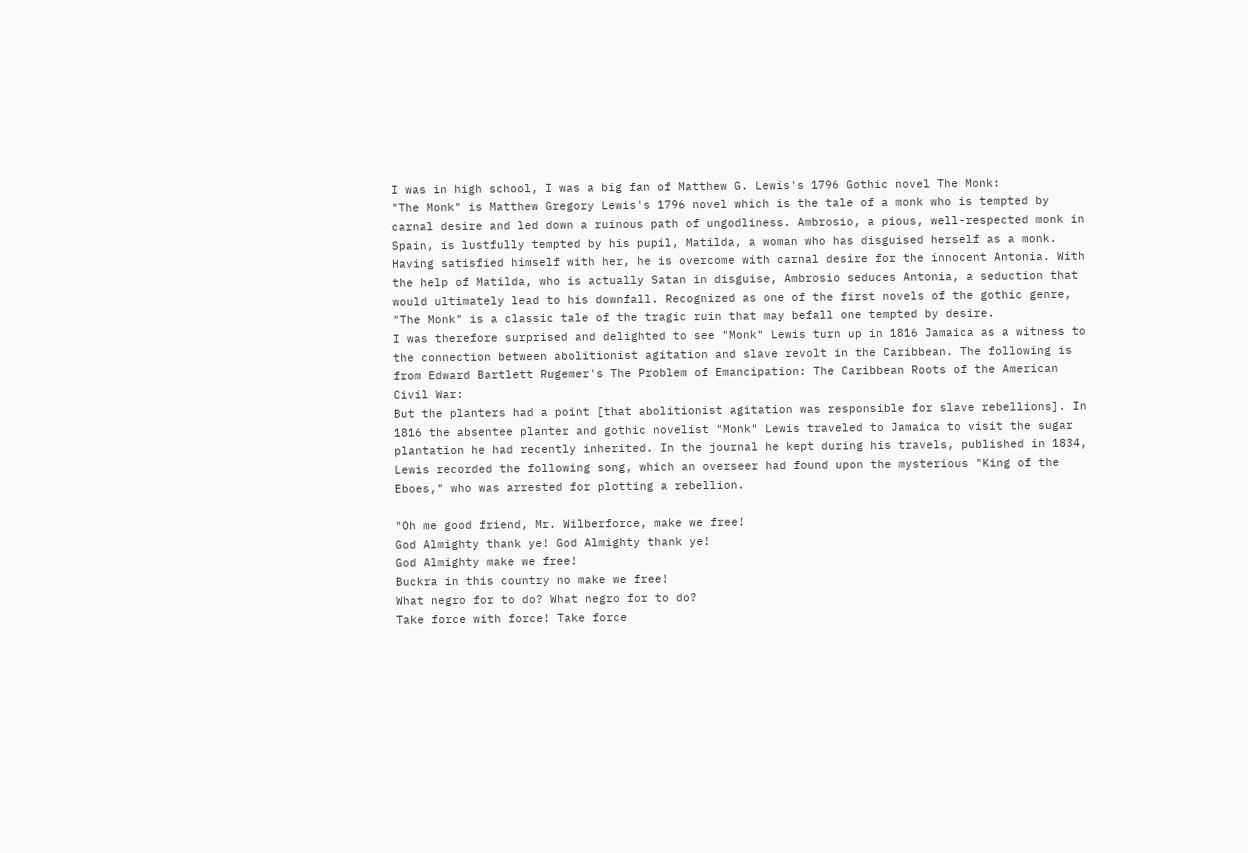I was in high school, I was a big fan of Matthew G. Lewis's 1796 Gothic novel The Monk:
"The Monk" is Matthew Gregory Lewis's 1796 novel which is the tale of a monk who is tempted by carnal desire and led down a ruinous path of ungodliness. Ambrosio, a pious, well-respected monk in Spain, is lustfully tempted by his pupil, Matilda, a woman who has disguised herself as a monk. Having satisfied himself with her, he is overcome with carnal desire for the innocent Antonia. With the help of Matilda, who is actually Satan in disguise, Ambrosio seduces Antonia, a seduction that would ultimately lead to his downfall. Recognized as one of the first novels of the gothic genre, "The Monk" is a classic tale of the tragic ruin that may befall one tempted by desire.
I was therefore surprised and delighted to see "Monk" Lewis turn up in 1816 Jamaica as a witness to the connection between abolitionist agitation and slave revolt in the Caribbean. The following is from Edward Bartlett Rugemer's The Problem of Emancipation: The Caribbean Roots of the American Civil War:
But the planters had a point [that abolitionist agitation was responsible for slave rebellions]. In 1816 the absentee planter and gothic novelist "Monk" Lewis traveled to Jamaica to visit the sugar plantation he had recently inherited. In the journal he kept during his travels, published in 1834, Lewis recorded the following song, which an overseer had found upon the mysterious "King of the Eboes," who was arrested for plotting a rebellion.

"Oh me good friend, Mr. Wilberforce, make we free!
God Almighty thank ye! God Almighty thank ye!
God Almighty make we free!
Buckra in this country no make we free!
What negro for to do? What negro for to do?
Take force with force! Take force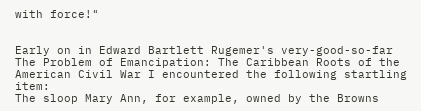with force!"


Early on in Edward Bartlett Rugemer's very-good-so-far The Problem of Emancipation: The Caribbean Roots of the American Civil War I encountered the following startling item:
The sloop Mary Ann, for example, owned by the Browns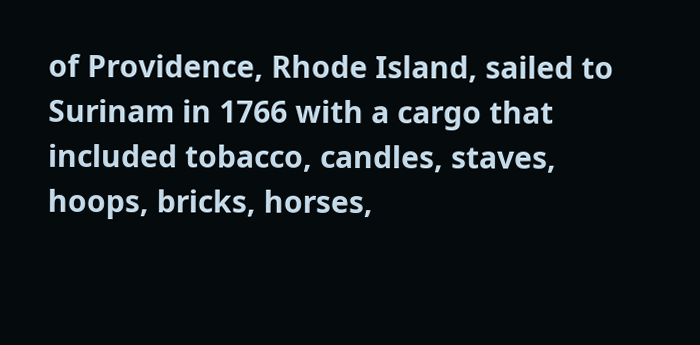of Providence, Rhode Island, sailed to Surinam in 1766 with a cargo that included tobacco, candles, staves, hoops, bricks, horses,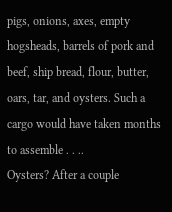pigs, onions, axes, empty hogsheads, barrels of pork and beef, ship bread, flour, butter, oars, tar, and oysters. Such a cargo would have taken months to assemble . . ..
Oysters? After a couple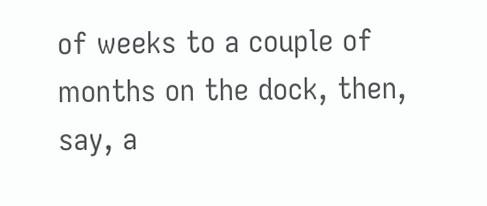of weeks to a couple of months on the dock, then, say, a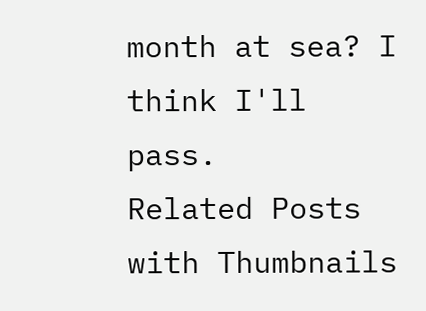month at sea? I think I'll pass.
Related Posts with Thumbnails